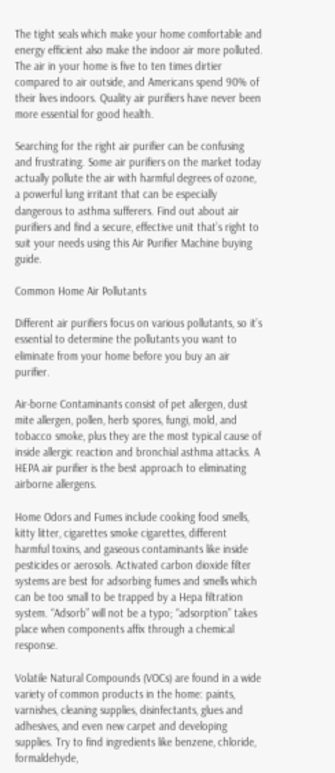The tight seals which make your home comfortable and energy efficient also make the indoor air more polluted. The air in your home is five to ten times dirtier compared to air outside, and Americans spend 90% of their lives indoors. Quality air purifiers have never been more essential for good health.

Searching for the right air purifier can be confusing and frustrating. Some air purifiers on the market today actually pollute the air with harmful degrees of ozone, a powerful lung irritant that can be especially dangerous to asthma sufferers. Find out about air purifiers and find a secure, effective unit that’s right to suit your needs using this Air Purifier Machine buying guide.

Common Home Air Pollutants

Different air purifiers focus on various pollutants, so it’s essential to determine the pollutants you want to eliminate from your home before you buy an air purifier.

Air-borne Contaminants consist of pet allergen, dust mite allergen, pollen, herb spores, fungi, mold, and tobacco smoke, plus they are the most typical cause of inside allergic reaction and bronchial asthma attacks. A HEPA air purifier is the best approach to eliminating airborne allergens.

Home Odors and Fumes include cooking food smells, kitty litter, cigarettes smoke cigarettes, different harmful toxins, and gaseous contaminants like inside pesticides or aerosols. Activated carbon dioxide filter systems are best for adsorbing fumes and smells which can be too small to be trapped by a Hepa filtration system. “Adsorb” will not be a typo; “adsorption” takes place when components affix through a chemical response.

Volatile Natural Compounds (VOCs) are found in a wide variety of common products in the home: paints, varnishes, cleaning supplies, disinfectants, glues and adhesives, and even new carpet and developing supplies. Try to find ingredients like benzene, chloride, formaldehyde,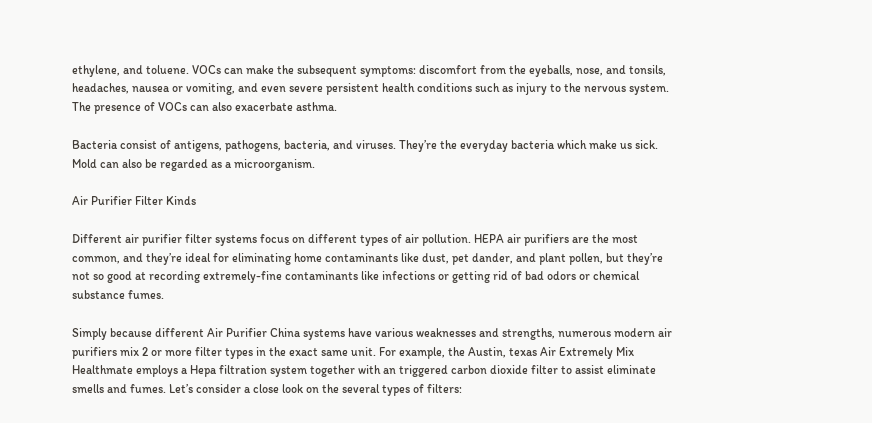ethylene, and toluene. VOCs can make the subsequent symptoms: discomfort from the eyeballs, nose, and tonsils, headaches, nausea or vomiting, and even severe persistent health conditions such as injury to the nervous system. The presence of VOCs can also exacerbate asthma.

Bacteria consist of antigens, pathogens, bacteria, and viruses. They’re the everyday bacteria which make us sick. Mold can also be regarded as a microorganism.

Air Purifier Filter Kinds

Different air purifier filter systems focus on different types of air pollution. HEPA air purifiers are the most common, and they’re ideal for eliminating home contaminants like dust, pet dander, and plant pollen, but they’re not so good at recording extremely-fine contaminants like infections or getting rid of bad odors or chemical substance fumes.

Simply because different Air Purifier China systems have various weaknesses and strengths, numerous modern air purifiers mix 2 or more filter types in the exact same unit. For example, the Austin, texas Air Extremely Mix Healthmate employs a Hepa filtration system together with an triggered carbon dioxide filter to assist eliminate smells and fumes. Let’s consider a close look on the several types of filters: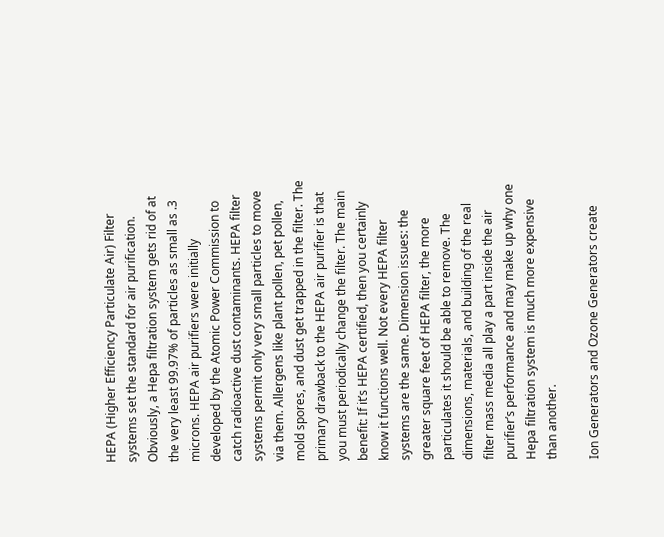HEPA (Higher Efficiency Particulate Air) Filter systems set the standard for air purification. Obviously, a Hepa filtration system gets rid of at the very least 99.97% of particles as small as .3 microns. HEPA air purifiers were initially developed by the Atomic Power Commission to catch radioactive dust contaminants. HEPA filter systems permit only very small particles to move via them. Allergens like plant pollen, pet pollen, mold spores, and dust get trapped in the filter. The primary drawback to the HEPA air purifier is that you must periodically change the filter. The main benefit: If it’s HEPA certified, then you certainly know it functions well. Not every HEPA filter systems are the same. Dimension issues: the greater square feet of HEPA filter, the more particulates it should be able to remove. The dimensions, materials, and building of the real filter mass media all play a part inside the air purifier’s performance and may make up why one Hepa filtration system is much more expensive than another.

Ion Generators and Ozone Generators create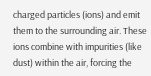charged particles (ions) and emit them to the surrounding air. These ions combine with impurities (like dust) within the air, forcing the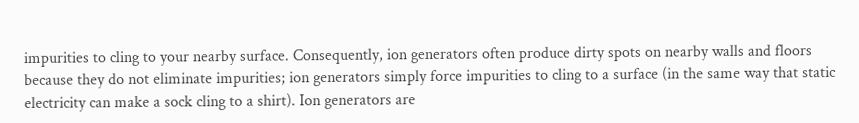impurities to cling to your nearby surface. Consequently, ion generators often produce dirty spots on nearby walls and floors because they do not eliminate impurities; ion generators simply force impurities to cling to a surface (in the same way that static electricity can make a sock cling to a shirt). Ion generators are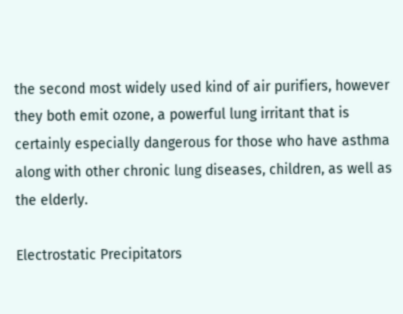the second most widely used kind of air purifiers, however they both emit ozone, a powerful lung irritant that is certainly especially dangerous for those who have asthma along with other chronic lung diseases, children, as well as the elderly.

Electrostatic Precipitators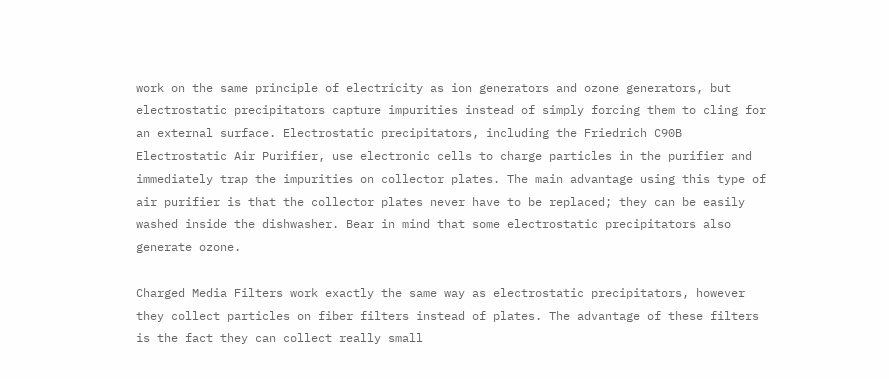work on the same principle of electricity as ion generators and ozone generators, but electrostatic precipitators capture impurities instead of simply forcing them to cling for an external surface. Electrostatic precipitators, including the Friedrich C90B Electrostatic Air Purifier, use electronic cells to charge particles in the purifier and immediately trap the impurities on collector plates. The main advantage using this type of air purifier is that the collector plates never have to be replaced; they can be easily washed inside the dishwasher. Bear in mind that some electrostatic precipitators also generate ozone.

Charged Media Filters work exactly the same way as electrostatic precipitators, however they collect particles on fiber filters instead of plates. The advantage of these filters is the fact they can collect really small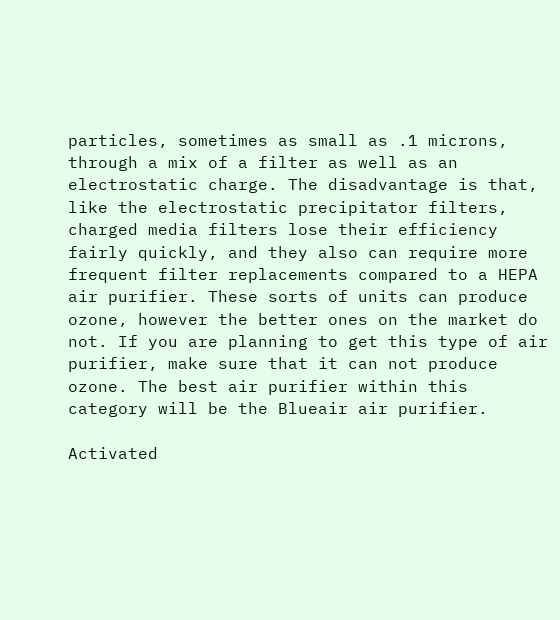particles, sometimes as small as .1 microns, through a mix of a filter as well as an electrostatic charge. The disadvantage is that, like the electrostatic precipitator filters, charged media filters lose their efficiency fairly quickly, and they also can require more frequent filter replacements compared to a HEPA air purifier. These sorts of units can produce ozone, however the better ones on the market do not. If you are planning to get this type of air purifier, make sure that it can not produce ozone. The best air purifier within this category will be the Blueair air purifier.

Activated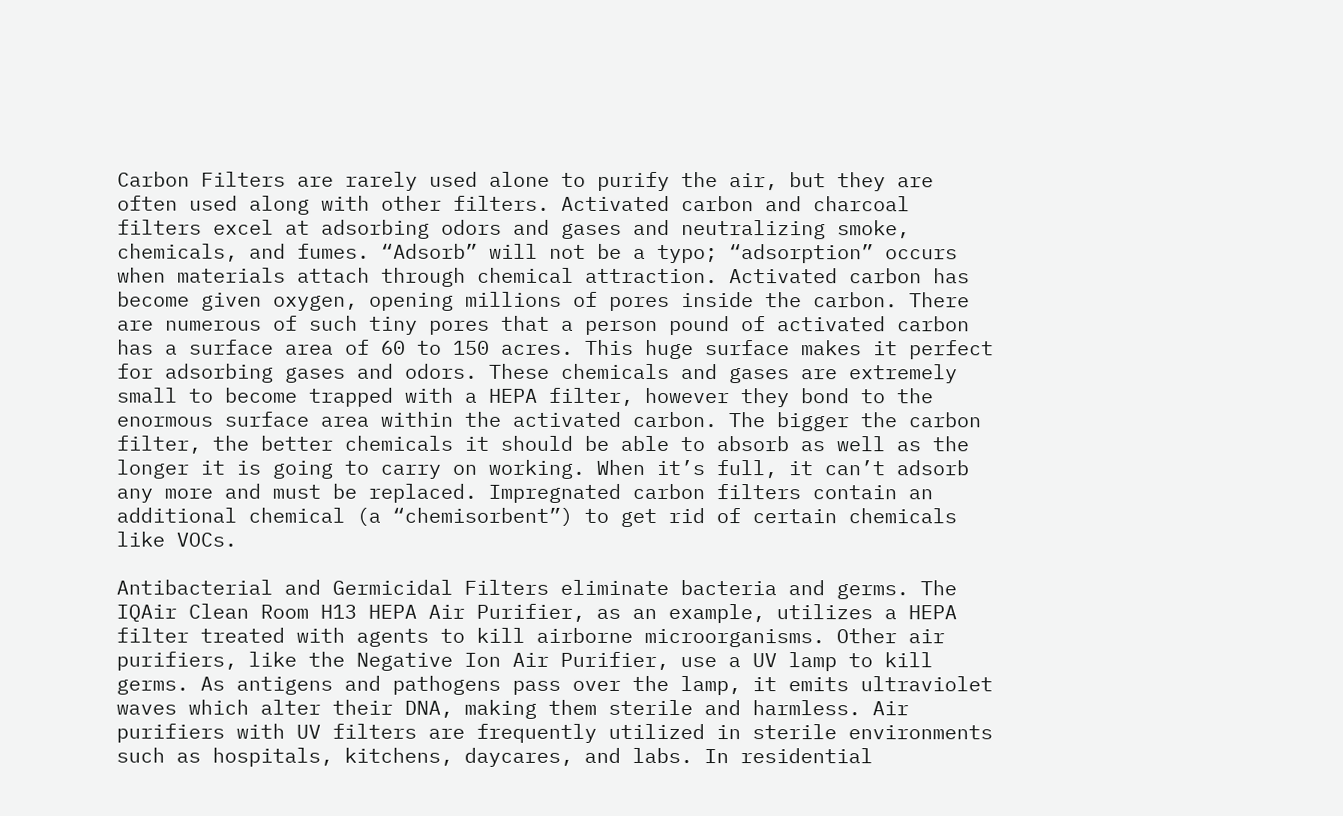Carbon Filters are rarely used alone to purify the air, but they are often used along with other filters. Activated carbon and charcoal filters excel at adsorbing odors and gases and neutralizing smoke, chemicals, and fumes. “Adsorb” will not be a typo; “adsorption” occurs when materials attach through chemical attraction. Activated carbon has become given oxygen, opening millions of pores inside the carbon. There are numerous of such tiny pores that a person pound of activated carbon has a surface area of 60 to 150 acres. This huge surface makes it perfect for adsorbing gases and odors. These chemicals and gases are extremely small to become trapped with a HEPA filter, however they bond to the enormous surface area within the activated carbon. The bigger the carbon filter, the better chemicals it should be able to absorb as well as the longer it is going to carry on working. When it’s full, it can’t adsorb any more and must be replaced. Impregnated carbon filters contain an additional chemical (a “chemisorbent”) to get rid of certain chemicals like VOCs.

Antibacterial and Germicidal Filters eliminate bacteria and germs. The IQAir Clean Room H13 HEPA Air Purifier, as an example, utilizes a HEPA filter treated with agents to kill airborne microorganisms. Other air purifiers, like the Negative Ion Air Purifier, use a UV lamp to kill germs. As antigens and pathogens pass over the lamp, it emits ultraviolet waves which alter their DNA, making them sterile and harmless. Air purifiers with UV filters are frequently utilized in sterile environments such as hospitals, kitchens, daycares, and labs. In residential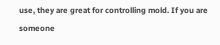use, they are great for controlling mold. If you are someone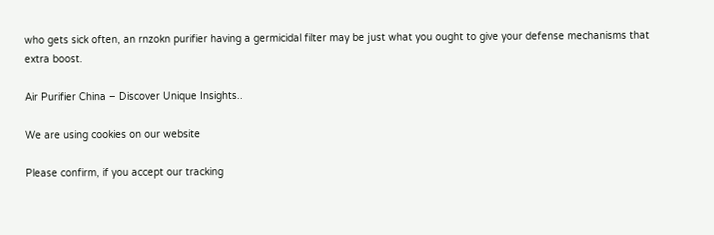who gets sick often, an rnzokn purifier having a germicidal filter may be just what you ought to give your defense mechanisms that extra boost.

Air Purifier China – Discover Unique Insights..

We are using cookies on our website

Please confirm, if you accept our tracking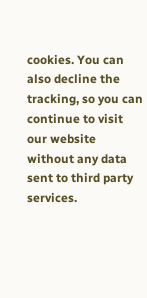cookies. You can also decline the tracking, so you can continue to visit our website without any data sent to third party services.